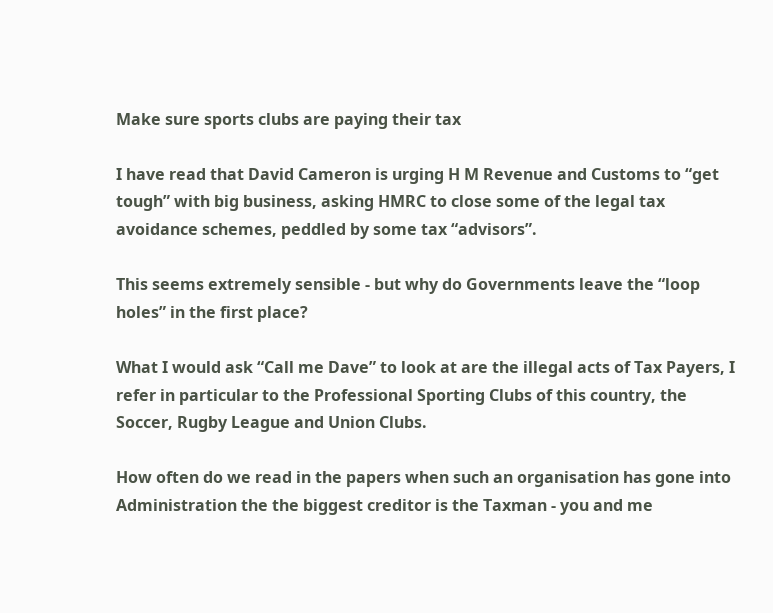Make sure sports clubs are paying their tax

I have read that David Cameron is urging H M Revenue and Customs to “get tough” with big business, asking HMRC to close some of the legal tax avoidance schemes, peddled by some tax “advisors”.

This seems extremely sensible - but why do Governments leave the “loop holes” in the first place?

What I would ask “Call me Dave” to look at are the illegal acts of Tax Payers, I refer in particular to the Professional Sporting Clubs of this country, the Soccer, Rugby League and Union Clubs.

How often do we read in the papers when such an organisation has gone into Administration the the biggest creditor is the Taxman - you and me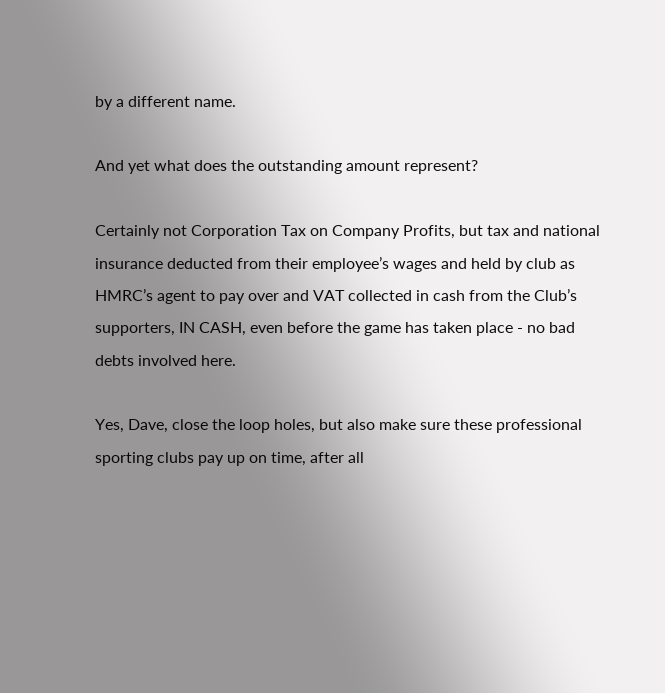by a different name.

And yet what does the outstanding amount represent?

Certainly not Corporation Tax on Company Profits, but tax and national insurance deducted from their employee’s wages and held by club as HMRC’s agent to pay over and VAT collected in cash from the Club’s supporters, IN CASH, even before the game has taken place - no bad debts involved here.

Yes, Dave, close the loop holes, but also make sure these professional sporting clubs pay up on time, after all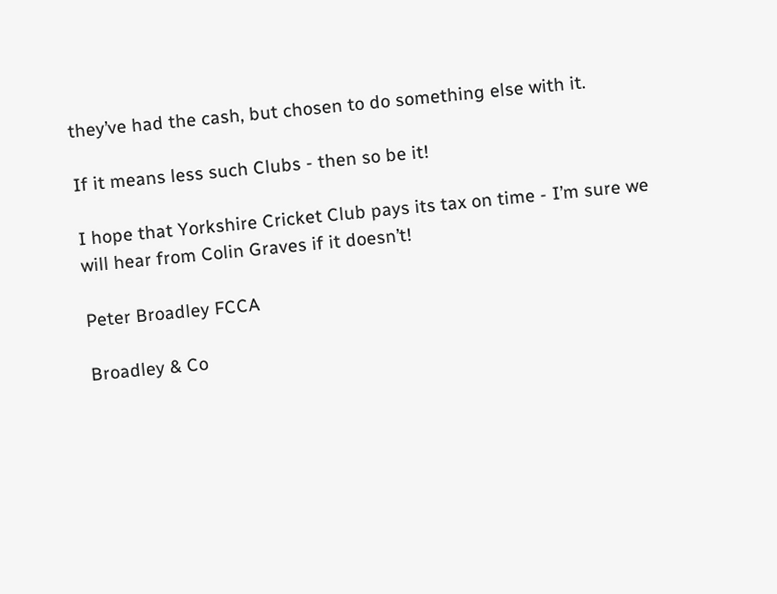they’ve had the cash, but chosen to do something else with it.

If it means less such Clubs - then so be it!

I hope that Yorkshire Cricket Club pays its tax on time - I’m sure we will hear from Colin Graves if it doesn’t!

Peter Broadley FCCA

Broadley & Co